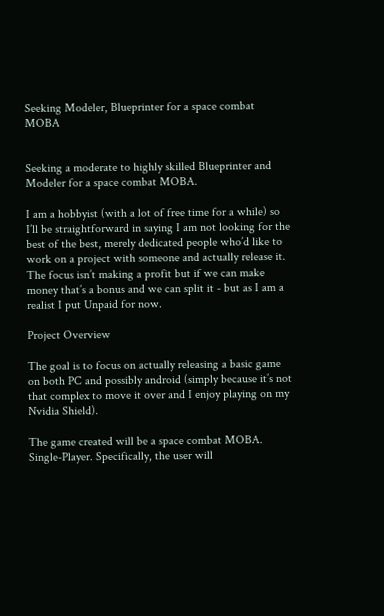Seeking Modeler, Blueprinter for a space combat MOBA


Seeking a moderate to highly skilled Blueprinter and Modeler for a space combat MOBA.

I am a hobbyist (with a lot of free time for a while) so I’ll be straightforward in saying I am not looking for the best of the best, merely dedicated people who’d like to work on a project with someone and actually release it. The focus isn’t making a profit but if we can make money that’s a bonus and we can split it - but as I am a realist I put Unpaid for now.

Project Overview

The goal is to focus on actually releasing a basic game on both PC and possibly android (simply because it’s not that complex to move it over and I enjoy playing on my Nvidia Shield).

The game created will be a space combat MOBA. Single-Player. Specifically, the user will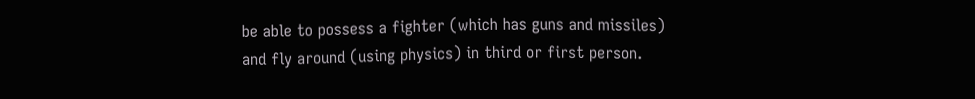be able to possess a fighter (which has guns and missiles) and fly around (using physics) in third or first person.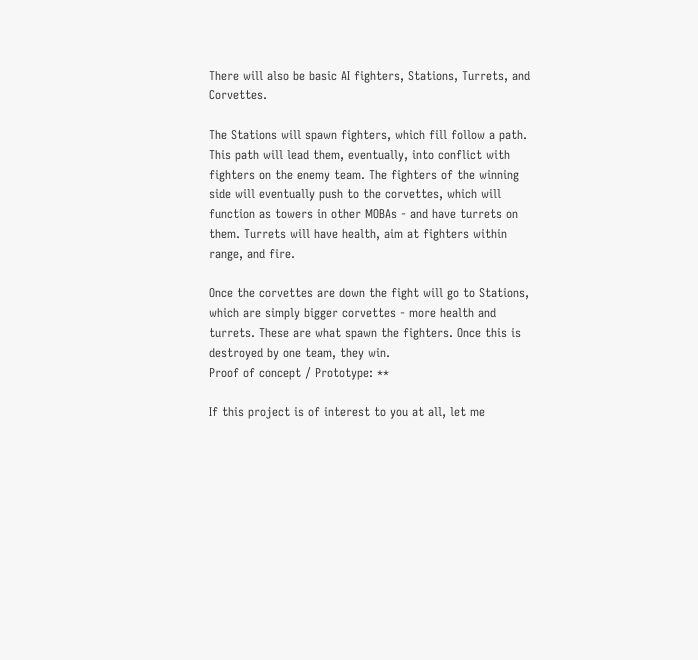There will also be basic AI fighters, Stations, Turrets, and Corvettes.

The Stations will spawn fighters, which fill follow a path. This path will lead them, eventually, into conflict with fighters on the enemy team. The fighters of the winning side will eventually push to the corvettes, which will function as towers in other MOBAs - and have turrets on them. Turrets will have health, aim at fighters within range, and fire.

Once the corvettes are down the fight will go to Stations, which are simply bigger corvettes - more health and turrets. These are what spawn the fighters. Once this is destroyed by one team, they win.
Proof of concept / Prototype: **

If this project is of interest to you at all, let me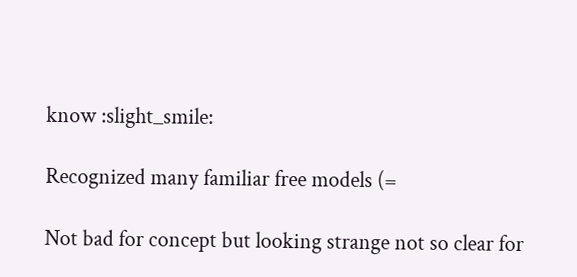know :slight_smile:

Recognized many familiar free models (=

Not bad for concept but looking strange not so clear for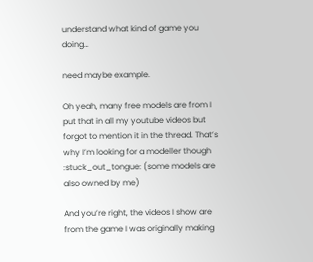understand what kind of game you doing…

need maybe example.

Oh yeah, many free models are from I put that in all my youtube videos but forgot to mention it in the thread. That’s why I’m looking for a modeller though :stuck_out_tongue: (some models are also owned by me)

And you’re right, the videos I show are from the game I was originally making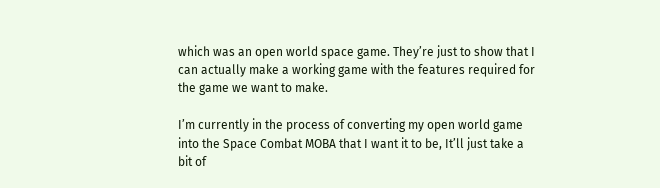which was an open world space game. They’re just to show that I can actually make a working game with the features required for the game we want to make.

I’m currently in the process of converting my open world game into the Space Combat MOBA that I want it to be, It’ll just take a bit of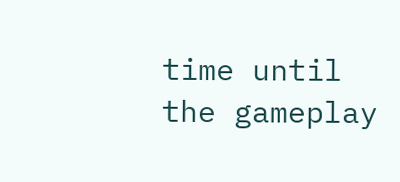time until the gameplay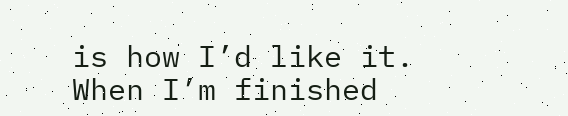is how I’d like it. When I’m finished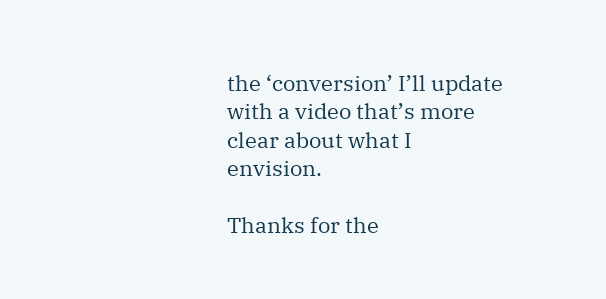the ‘conversion’ I’ll update with a video that’s more clear about what I envision.

Thanks for the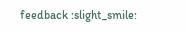feedback :slight_smile: